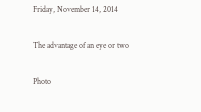Friday, November 14, 2014

The advantage of an eye or two

Photo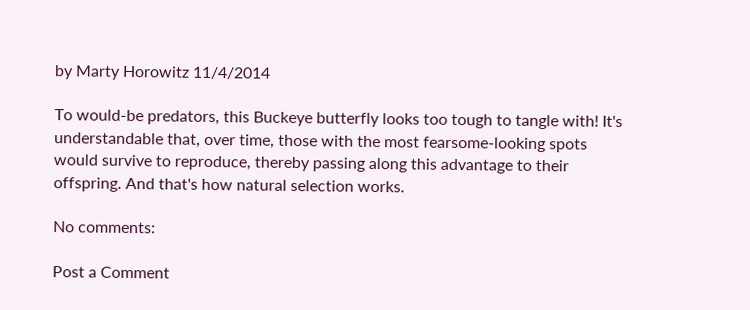by Marty Horowitz 11/4/2014

To would-be predators, this Buckeye butterfly looks too tough to tangle with! It's understandable that, over time, those with the most fearsome-looking spots would survive to reproduce, thereby passing along this advantage to their offspring. And that's how natural selection works.

No comments:

Post a Comment